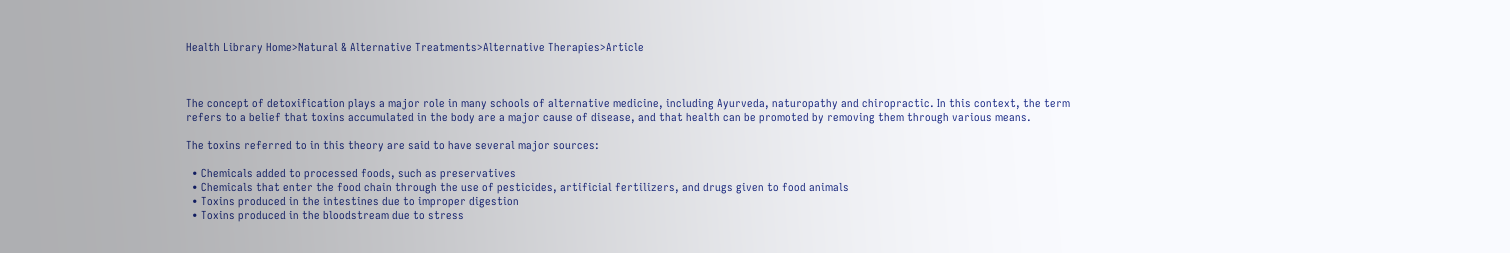Health Library Home>Natural & Alternative Treatments>Alternative Therapies>Article



The concept of detoxification plays a major role in many schools of alternative medicine, including Ayurveda, naturopathy and chiropractic. In this context, the term refers to a belief that toxins accumulated in the body are a major cause of disease, and that health can be promoted by removing them through various means.

The toxins referred to in this theory are said to have several major sources:

  • Chemicals added to processed foods, such as preservatives
  • Chemicals that enter the food chain through the use of pesticides, artificial fertilizers, and drugs given to food animals
  • Toxins produced in the intestines due to improper digestion
  • Toxins produced in the bloodstream due to stress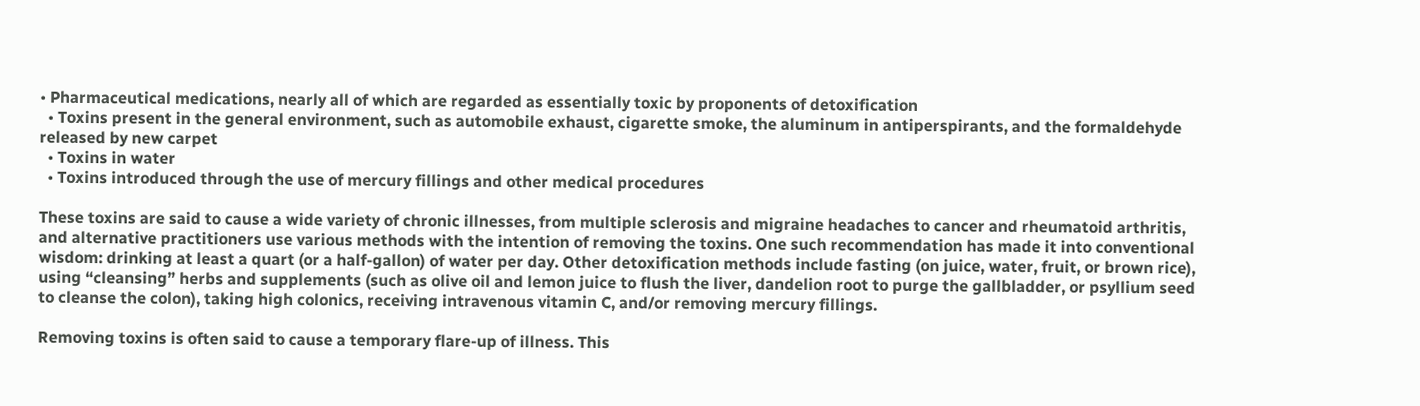• Pharmaceutical medications, nearly all of which are regarded as essentially toxic by proponents of detoxification
  • Toxins present in the general environment, such as automobile exhaust, cigarette smoke, the aluminum in antiperspirants, and the formaldehyde released by new carpet
  • Toxins in water
  • Toxins introduced through the use of mercury fillings and other medical procedures

These toxins are said to cause a wide variety of chronic illnesses, from multiple sclerosis and migraine headaches to cancer and rheumatoid arthritis, and alternative practitioners use various methods with the intention of removing the toxins. One such recommendation has made it into conventional wisdom: drinking at least a quart (or a half-gallon) of water per day. Other detoxification methods include fasting (on juice, water, fruit, or brown rice), using “cleansing” herbs and supplements (such as olive oil and lemon juice to flush the liver, dandelion root to purge the gallbladder, or psyllium seed to cleanse the colon), taking high colonics, receiving intravenous vitamin C, and/or removing mercury fillings.

Removing toxins is often said to cause a temporary flare-up of illness. This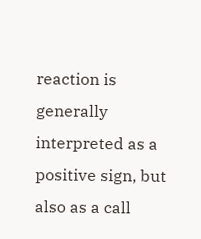reaction is generally interpreted as a positive sign, but also as a call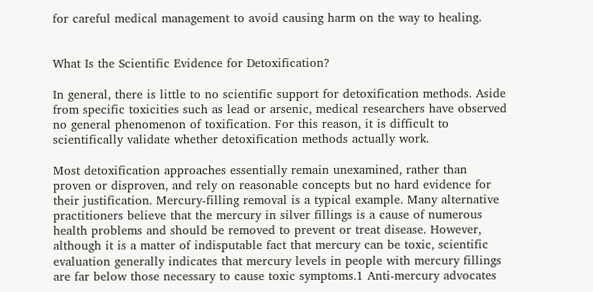for careful medical management to avoid causing harm on the way to healing.


What Is the Scientific Evidence for Detoxification?

In general, there is little to no scientific support for detoxification methods. Aside from specific toxicities such as lead or arsenic, medical researchers have observed no general phenomenon of toxification. For this reason, it is difficult to scientifically validate whether detoxification methods actually work.

Most detoxification approaches essentially remain unexamined, rather than proven or disproven, and rely on reasonable concepts but no hard evidence for their justification. Mercury-filling removal is a typical example. Many alternative practitioners believe that the mercury in silver fillings is a cause of numerous health problems and should be removed to prevent or treat disease. However, although it is a matter of indisputable fact that mercury can be toxic, scientific evaluation generally indicates that mercury levels in people with mercury fillings are far below those necessary to cause toxic symptoms.1 Anti-mercury advocates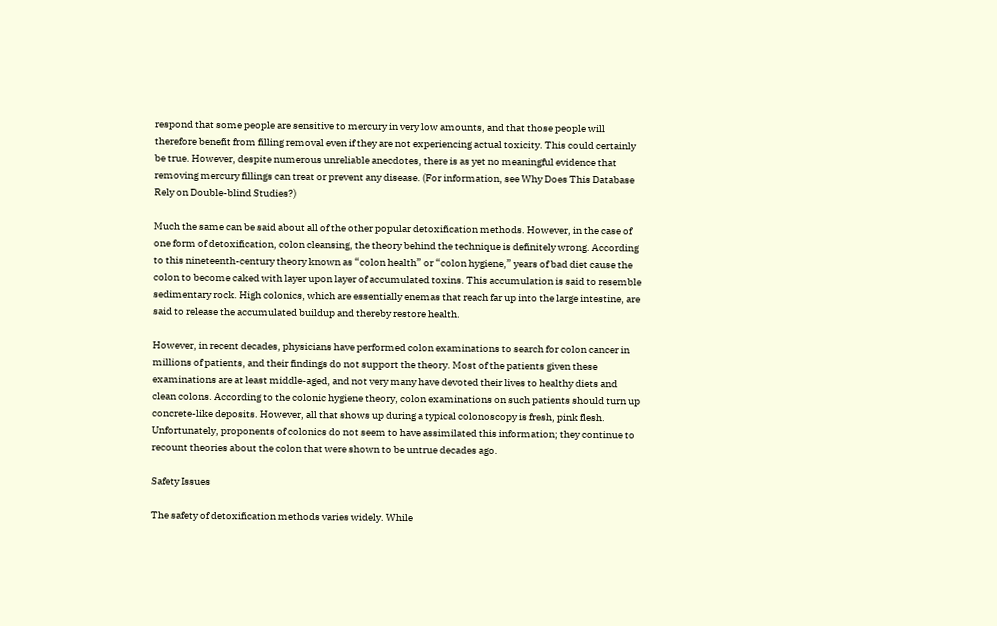respond that some people are sensitive to mercury in very low amounts, and that those people will therefore benefit from filling removal even if they are not experiencing actual toxicity. This could certainly be true. However, despite numerous unreliable anecdotes, there is as yet no meaningful evidence that removing mercury fillings can treat or prevent any disease. (For information, see Why Does This Database Rely on Double-blind Studies?)

Much the same can be said about all of the other popular detoxification methods. However, in the case of one form of detoxification, colon cleansing, the theory behind the technique is definitely wrong. According to this nineteenth-century theory known as “colon health” or “colon hygiene,” years of bad diet cause the colon to become caked with layer upon layer of accumulated toxins. This accumulation is said to resemble sedimentary rock. High colonics, which are essentially enemas that reach far up into the large intestine, are said to release the accumulated buildup and thereby restore health.

However, in recent decades, physicians have performed colon examinations to search for colon cancer in millions of patients, and their findings do not support the theory. Most of the patients given these examinations are at least middle-aged, and not very many have devoted their lives to healthy diets and clean colons. According to the colonic hygiene theory, colon examinations on such patients should turn up concrete-like deposits. However, all that shows up during a typical colonoscopy is fresh, pink flesh. Unfortunately, proponents of colonics do not seem to have assimilated this information; they continue to recount theories about the colon that were shown to be untrue decades ago.

Safety Issues

The safety of detoxification methods varies widely. While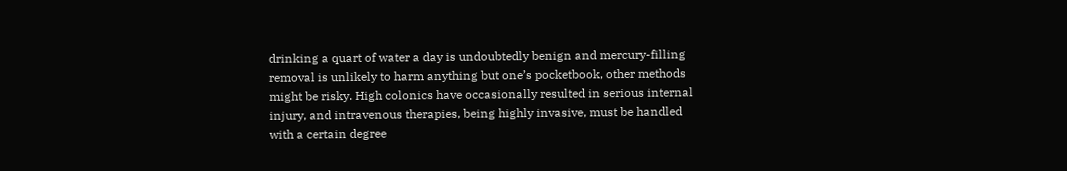drinking a quart of water a day is undoubtedly benign and mercury-filling removal is unlikely to harm anything but one’s pocketbook, other methods might be risky. High colonics have occasionally resulted in serious internal injury, and intravenous therapies, being highly invasive, must be handled with a certain degree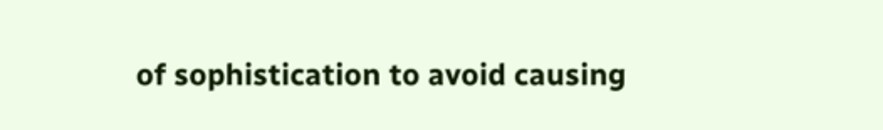of sophistication to avoid causing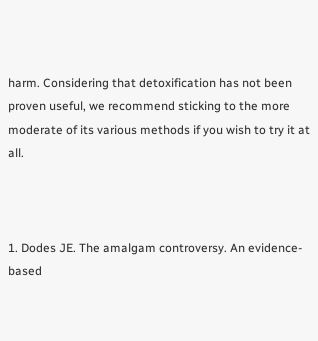harm. Considering that detoxification has not been proven useful, we recommend sticking to the more moderate of its various methods if you wish to try it at all.



1. Dodes JE. The amalgam controversy. An evidence-based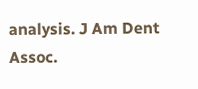analysis. J Am Dent Assoc.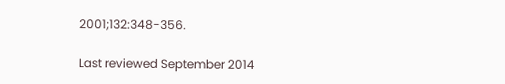2001;132:348-356.

Last reviewed September 2014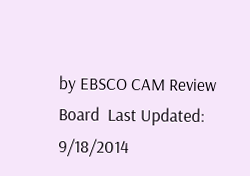by EBSCO CAM Review Board  Last Updated: 9/18/2014